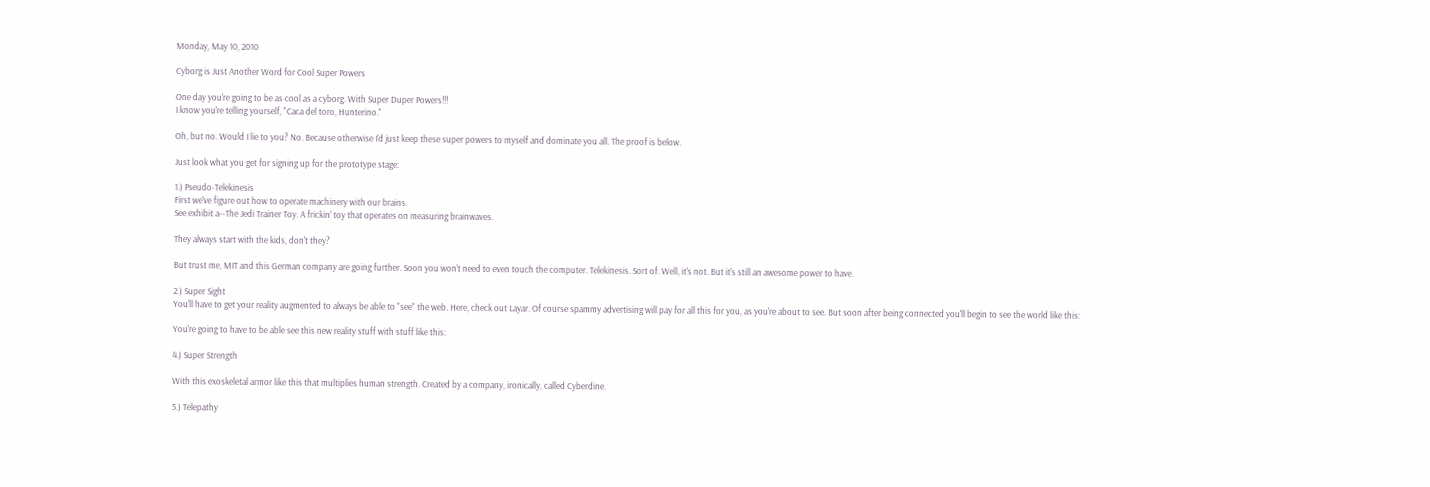Monday, May 10, 2010

Cyborg is Just Another Word for Cool Super Powers

One day you're going to be as cool as a cyborg. With Super Duper Powers!!!
I know you're telling yourself, "Caca del toro, Hunterino."

Oh, but no. Would I lie to you? No. Because otherwise I'd just keep these super powers to myself and dominate you all. The proof is below.

Just look what you get for signing up for the prototype stage:

1.) Pseudo-Telekinesis
First we've figure out how to operate machinery with our brains.
See exhibit a--The Jedi Trainer Toy. A frickin' toy that operates on measuring brainwaves.

They always start with the kids, don't they?

But trust me, MIT and this German company are going further. Soon you won't need to even touch the computer. Telekinesis. Sort of. Well, it's not. But it's still an awesome power to have.

2.) Super Sight
You'll have to get your reality augmented to always be able to "see" the web. Here, check out Layar. Of course spammy advertising will pay for all this for you, as you're about to see. But soon after being connected you'll begin to see the world like this:

You're going to have to be able see this new reality stuff with stuff like this:

4.) Super Strength

With this exoskeletal armor like this that multiplies human strength. Created by a company, ironically, called Cyberdine.

5.) Telepathy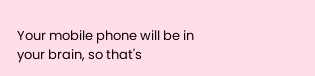Your mobile phone will be in your brain, so that's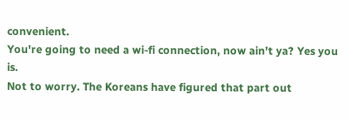convenient.
You're going to need a wi-fi connection, now ain't ya? Yes you is.
Not to worry. The Koreans have figured that part out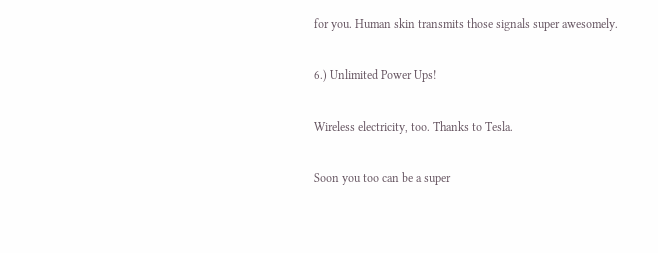for you. Human skin transmits those signals super awesomely.

6.) Unlimited Power Ups!

Wireless electricity, too. Thanks to Tesla.

Soon you too can be a super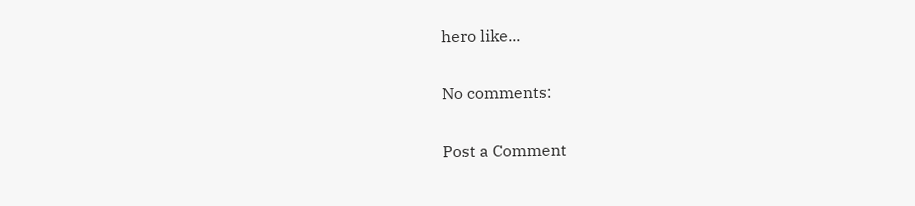hero like...

No comments:

Post a Comment